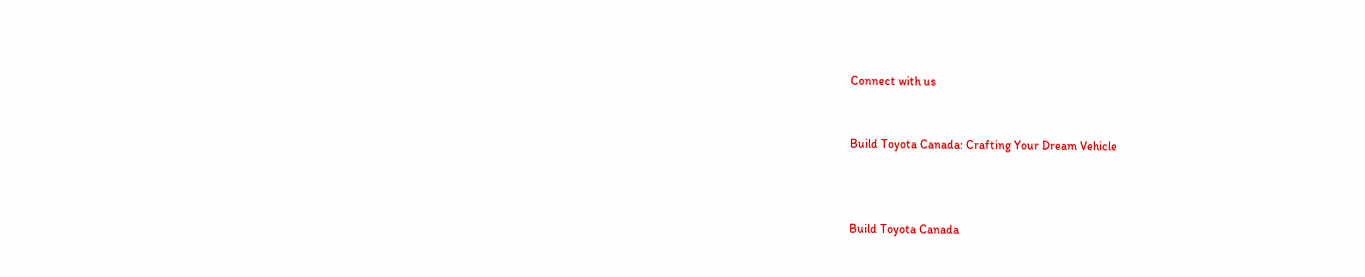Connect with us


Build Toyota Canada: Crafting Your Dream Vehicle



Build Toyota Canada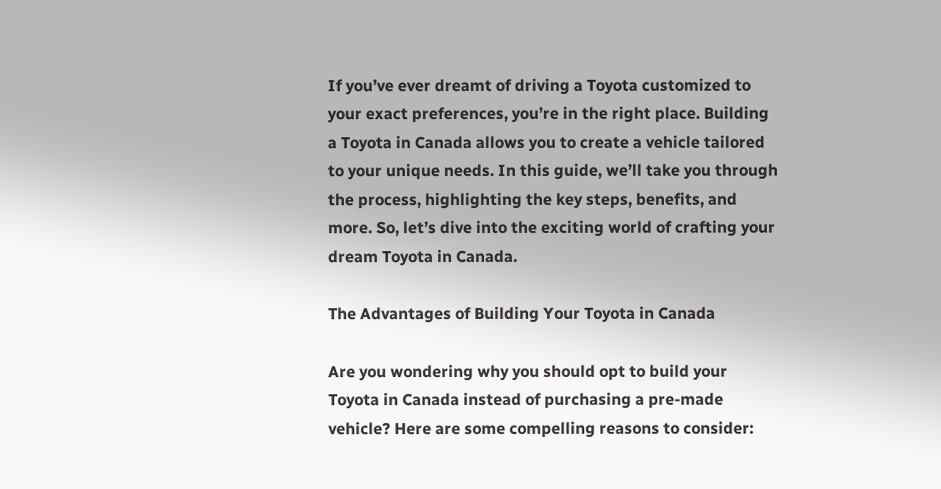If you’ve ever dreamt of driving a Toyota customized to your exact preferences, you’re in the right place. Building a Toyota in Canada allows you to create a vehicle tailored to your unique needs. In this guide, we’ll take you through the process, highlighting the key steps, benefits, and more. So, let’s dive into the exciting world of crafting your dream Toyota in Canada.

The Advantages of Building Your Toyota in Canada

Are you wondering why you should opt to build your Toyota in Canada instead of purchasing a pre-made vehicle? Here are some compelling reasons to consider: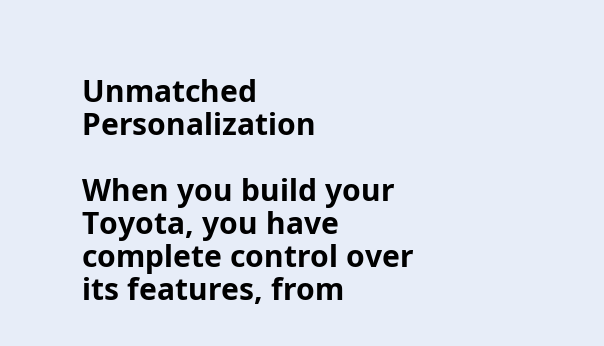Unmatched Personalization

When you build your Toyota, you have complete control over its features, from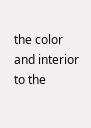the color and interior to the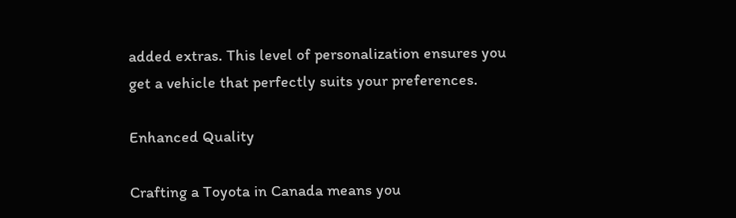added extras. This level of personalization ensures you get a vehicle that perfectly suits your preferences.

Enhanced Quality

Crafting a Toyota in Canada means you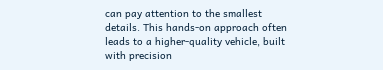can pay attention to the smallest details. This hands-on approach often leads to a higher-quality vehicle, built with precision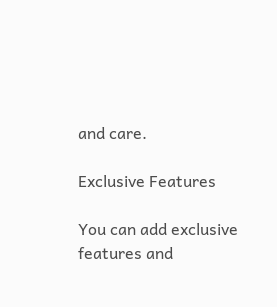and care.

Exclusive Features

You can add exclusive features and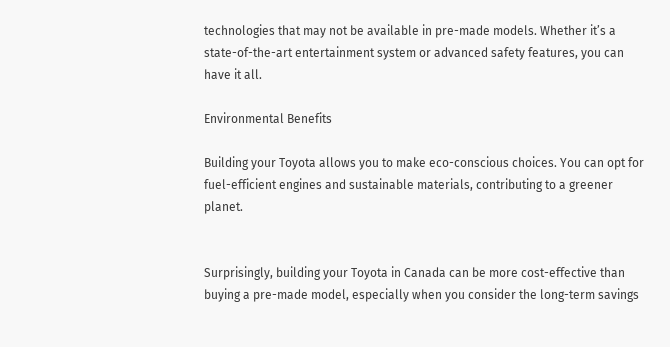technologies that may not be available in pre-made models. Whether it’s a state-of-the-art entertainment system or advanced safety features, you can have it all.

Environmental Benefits

Building your Toyota allows you to make eco-conscious choices. You can opt for fuel-efficient engines and sustainable materials, contributing to a greener planet.


Surprisingly, building your Toyota in Canada can be more cost-effective than buying a pre-made model, especially when you consider the long-term savings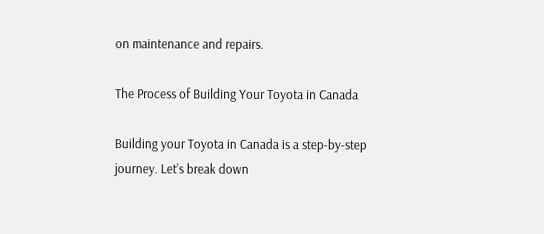on maintenance and repairs.

The Process of Building Your Toyota in Canada

Building your Toyota in Canada is a step-by-step journey. Let’s break down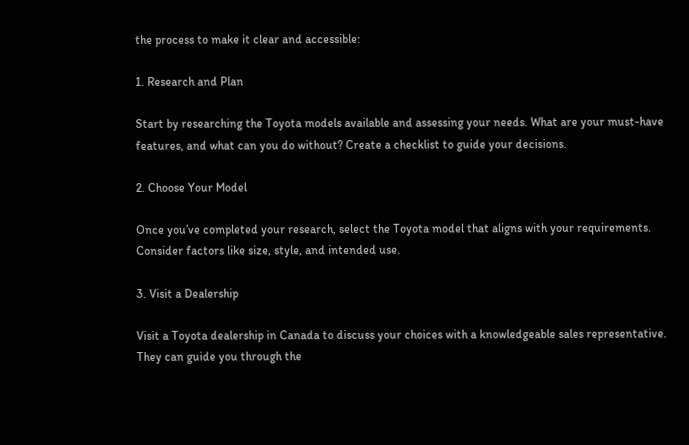the process to make it clear and accessible:

1. Research and Plan

Start by researching the Toyota models available and assessing your needs. What are your must-have features, and what can you do without? Create a checklist to guide your decisions.

2. Choose Your Model

Once you’ve completed your research, select the Toyota model that aligns with your requirements. Consider factors like size, style, and intended use.

3. Visit a Dealership

Visit a Toyota dealership in Canada to discuss your choices with a knowledgeable sales representative. They can guide you through the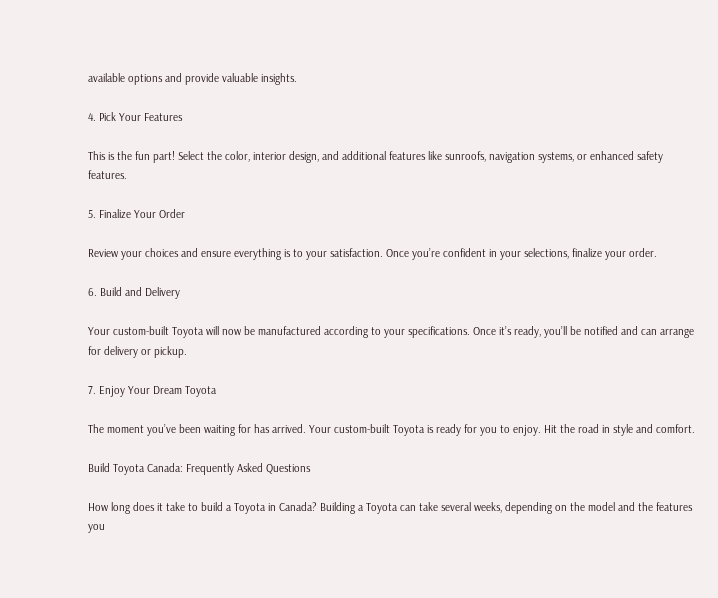available options and provide valuable insights.

4. Pick Your Features

This is the fun part! Select the color, interior design, and additional features like sunroofs, navigation systems, or enhanced safety features.

5. Finalize Your Order

Review your choices and ensure everything is to your satisfaction. Once you’re confident in your selections, finalize your order.

6. Build and Delivery

Your custom-built Toyota will now be manufactured according to your specifications. Once it’s ready, you’ll be notified and can arrange for delivery or pickup.

7. Enjoy Your Dream Toyota

The moment you’ve been waiting for has arrived. Your custom-built Toyota is ready for you to enjoy. Hit the road in style and comfort.

Build Toyota Canada: Frequently Asked Questions

How long does it take to build a Toyota in Canada? Building a Toyota can take several weeks, depending on the model and the features you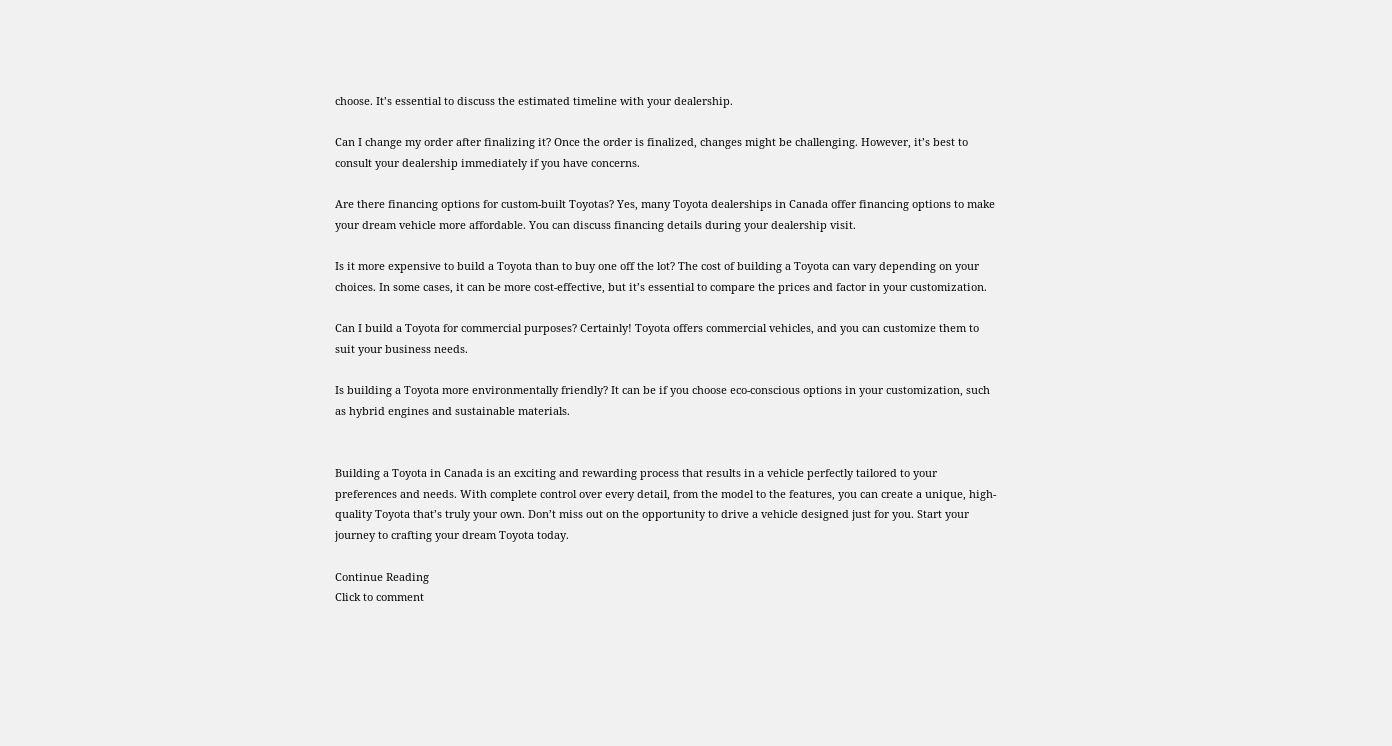choose. It’s essential to discuss the estimated timeline with your dealership.

Can I change my order after finalizing it? Once the order is finalized, changes might be challenging. However, it’s best to consult your dealership immediately if you have concerns.

Are there financing options for custom-built Toyotas? Yes, many Toyota dealerships in Canada offer financing options to make your dream vehicle more affordable. You can discuss financing details during your dealership visit.

Is it more expensive to build a Toyota than to buy one off the lot? The cost of building a Toyota can vary depending on your choices. In some cases, it can be more cost-effective, but it’s essential to compare the prices and factor in your customization.

Can I build a Toyota for commercial purposes? Certainly! Toyota offers commercial vehicles, and you can customize them to suit your business needs.

Is building a Toyota more environmentally friendly? It can be if you choose eco-conscious options in your customization, such as hybrid engines and sustainable materials.


Building a Toyota in Canada is an exciting and rewarding process that results in a vehicle perfectly tailored to your preferences and needs. With complete control over every detail, from the model to the features, you can create a unique, high-quality Toyota that’s truly your own. Don’t miss out on the opportunity to drive a vehicle designed just for you. Start your journey to crafting your dream Toyota today.

Continue Reading
Click to comment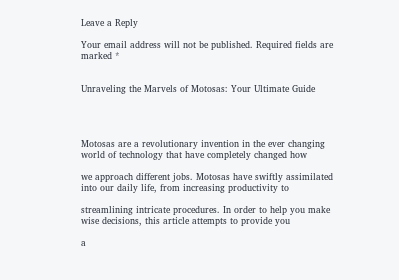Leave a Reply

Your email address will not be published. Required fields are marked *


Unraveling the Marvels of Motosas: Your Ultimate Guide




Motosas are a revolutionary invention in the ever changing world of technology that have completely changed how

we approach different jobs. Motosas have swiftly assimilated into our daily life, from increasing productivity to

streamlining intricate procedures. In order to help you make wise decisions, this article attempts to provide you

a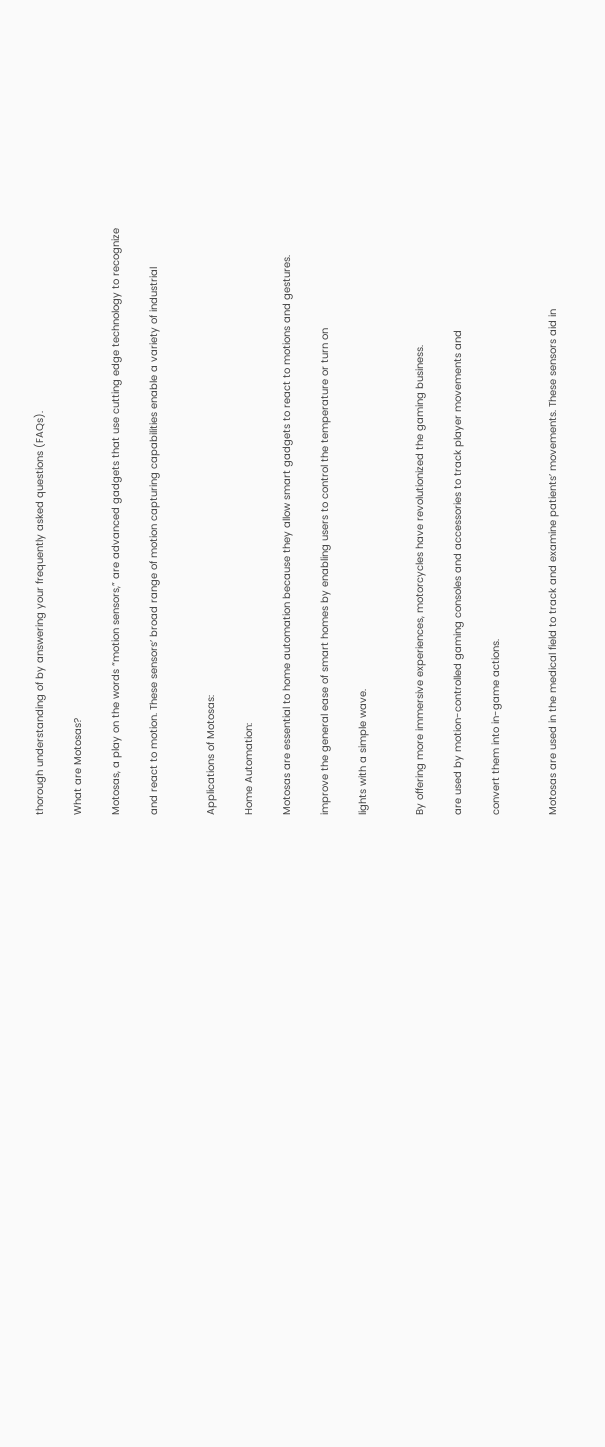thorough understanding of by answering your frequently asked questions (FAQs).

What are Motosas?

Motosas, a play on the words “motion sensors,” are advanced gadgets that use cutting edge technology to recognize

and react to motion. These sensors’ broad range of motion capturing capabilities enable a variety of industrial


Applications of Motosas:

Home Automation:

Motosas are essential to home automation because they allow smart gadgets to react to motions and gestures.

improve the general ease of smart homes by enabling users to control the temperature or turn on

lights with a simple wave.


By offering more immersive experiences, motorcycles have revolutionized the gaming business.

are used by motion-controlled gaming consoles and accessories to track player movements and

convert them into in-game actions.


Motosas are used in the medical field to track and examine patients’ movements. These sensors aid in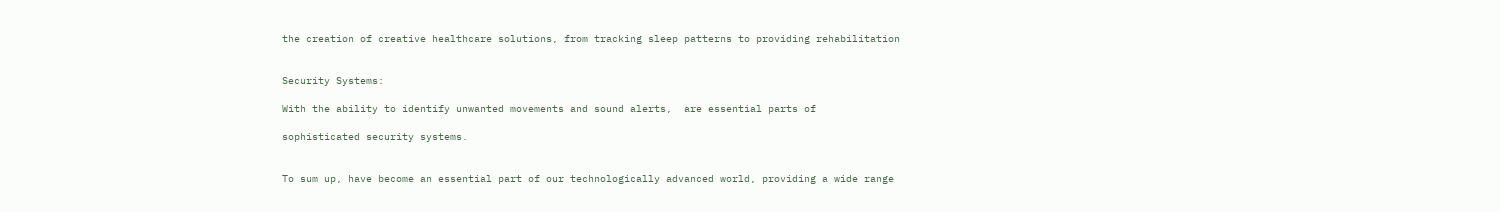the creation of creative healthcare solutions, from tracking sleep patterns to providing rehabilitation


Security Systems:

With the ability to identify unwanted movements and sound alerts,  are essential parts of

sophisticated security systems.


To sum up, have become an essential part of our technologically advanced world, providing a wide range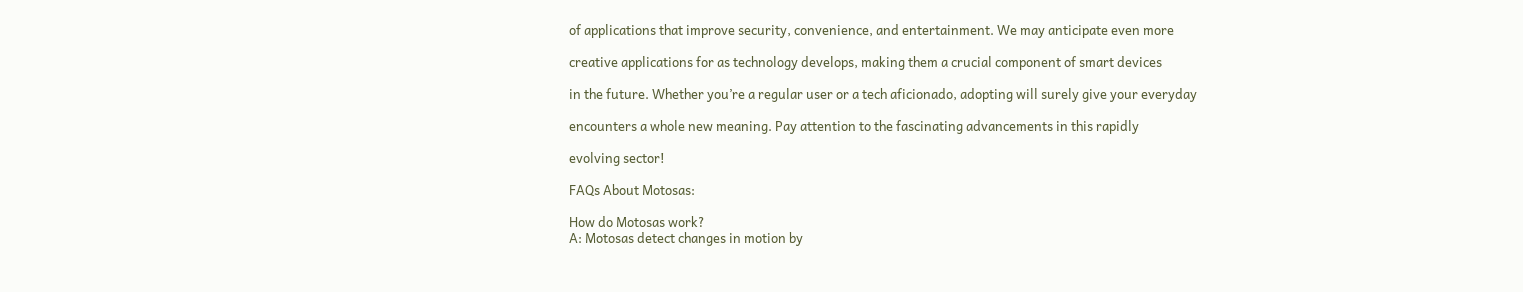of applications that improve security, convenience, and entertainment. We may anticipate even more

creative applications for as technology develops, making them a crucial component of smart devices

in the future. Whether you’re a regular user or a tech aficionado, adopting will surely give your everyday

encounters a whole new meaning. Pay attention to the fascinating advancements in this rapidly

evolving sector!

FAQs About Motosas:

How do Motosas work?
A: Motosas detect changes in motion by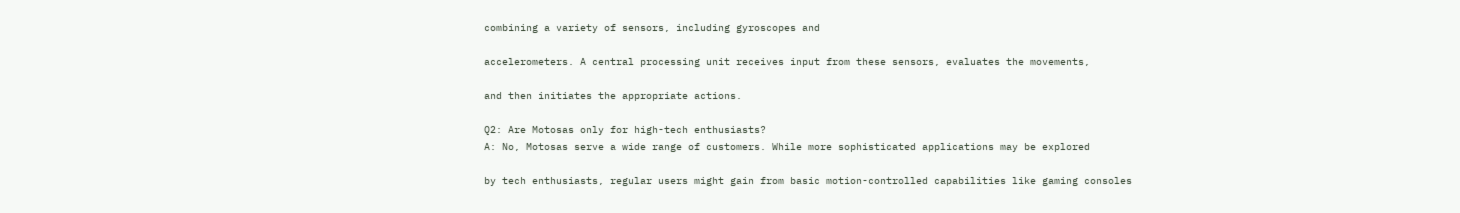combining a variety of sensors, including gyroscopes and

accelerometers. A central processing unit receives input from these sensors, evaluates the movements,

and then initiates the appropriate actions.

Q2: Are Motosas only for high-tech enthusiasts?
A: No, Motosas serve a wide range of customers. While more sophisticated applications may be explored

by tech enthusiasts, regular users might gain from basic motion-controlled capabilities like gaming consoles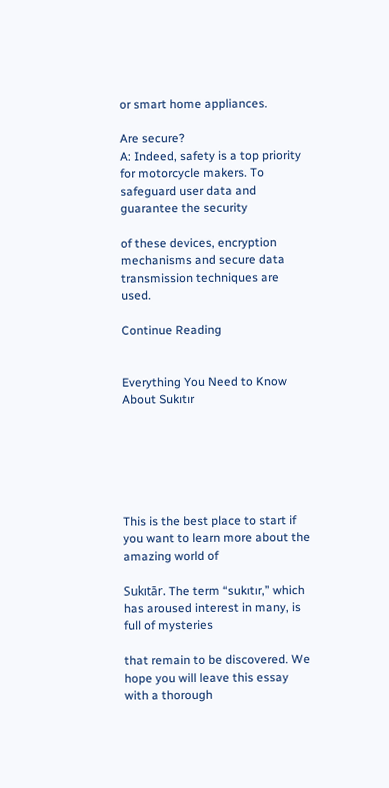or smart home appliances.

Are secure?
A: Indeed, safety is a top priority for motorcycle makers. To safeguard user data and guarantee the security

of these devices, encryption mechanisms and secure data transmission techniques are used.

Continue Reading


Everything You Need to Know About Sukıtır






This is the best place to start if you want to learn more about the amazing world of

Sukıtār. The term “sukıtır,” which has aroused interest in many, is full of mysteries

that remain to be discovered. We hope you will leave this essay with a thorough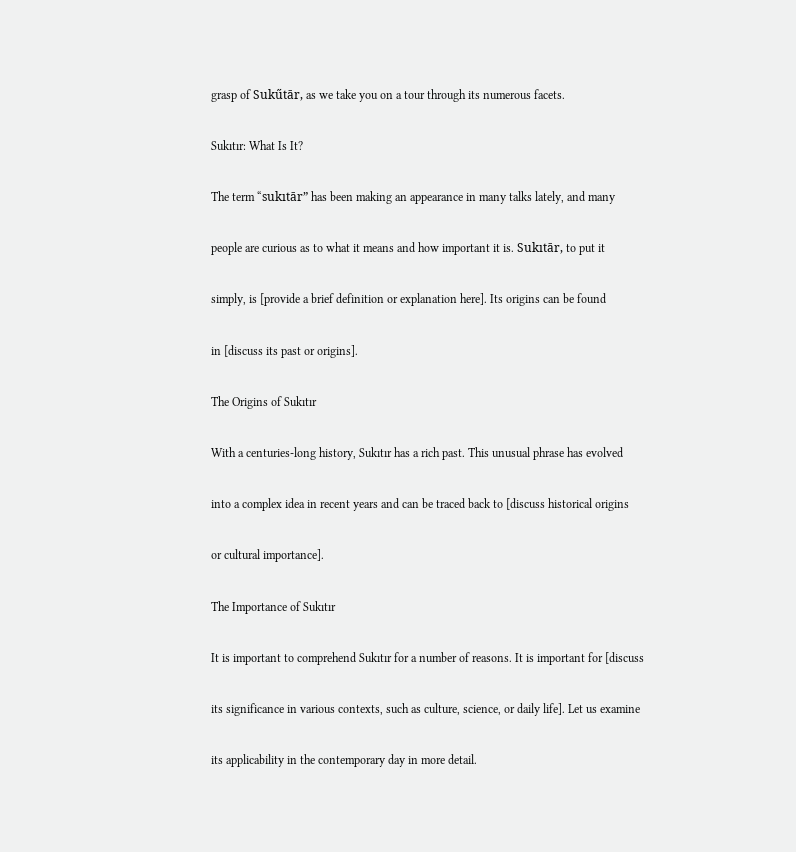grasp of Sukűtār, as we take you on a tour through its numerous facets.

Sukıtır: What Is It?

The term “sukıtār” has been making an appearance in many talks lately, and many

people are curious as to what it means and how important it is. Sukıtār, to put it

simply, is [provide a brief definition or explanation here]. Its origins can be found

in [discuss its past or origins].

The Origins of Sukıtır

With a centuries-long history, Sukıtır has a rich past. This unusual phrase has evolved

into a complex idea in recent years and can be traced back to [discuss historical origins

or cultural importance].

The Importance of Sukıtır

It is important to comprehend Sukıtır for a number of reasons. It is important for [discuss

its significance in various contexts, such as culture, science, or daily life]. Let us examine

its applicability in the contemporary day in more detail.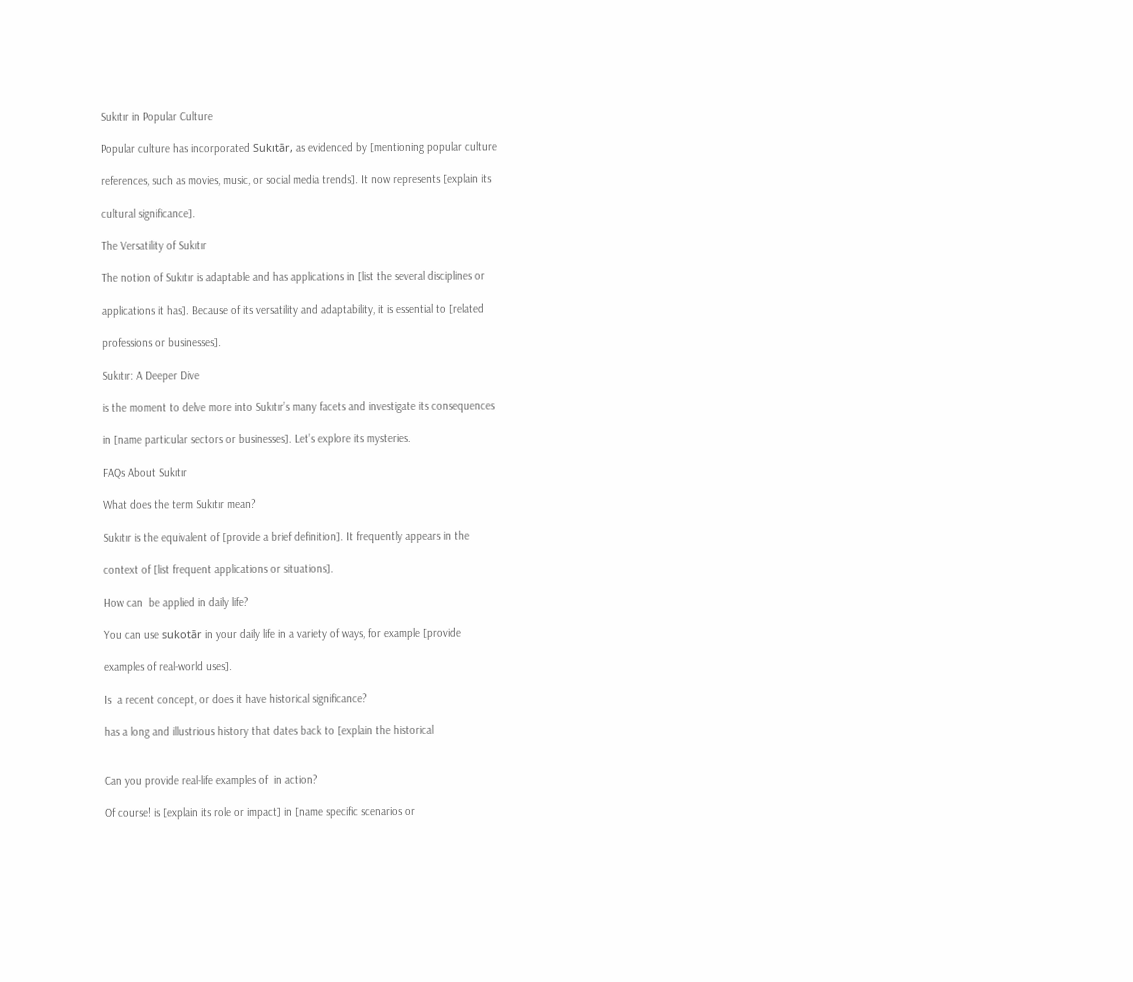Sukıtır in Popular Culture

Popular culture has incorporated Sukıtār, as evidenced by [mentioning popular culture

references, such as movies, music, or social media trends]. It now represents [explain its

cultural significance].

The Versatility of Sukıtır

The notion of Sukıtır is adaptable and has applications in [list the several disciplines or

applications it has]. Because of its versatility and adaptability, it is essential to [related

professions or businesses].

Sukıtır: A Deeper Dive

is the moment to delve more into Sukıtır’s many facets and investigate its consequences

in [name particular sectors or businesses]. Let’s explore its mysteries.

FAQs About Sukıtır

What does the term Sukıtır mean?

Sukıtır is the equivalent of [provide a brief definition]. It frequently appears in the

context of [list frequent applications or situations].

How can  be applied in daily life?

You can use sukotār in your daily life in a variety of ways, for example [provide

examples of real-world uses].

Is  a recent concept, or does it have historical significance?

has a long and illustrious history that dates back to [explain the historical


Can you provide real-life examples of  in action?

Of course! is [explain its role or impact] in [name specific scenarios or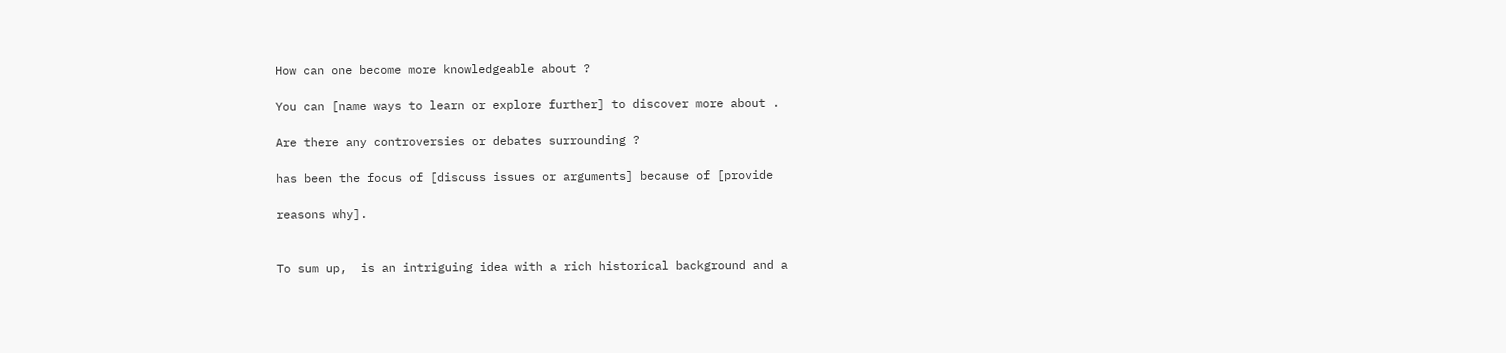How can one become more knowledgeable about ?

You can [name ways to learn or explore further] to discover more about .

Are there any controversies or debates surrounding ?

has been the focus of [discuss issues or arguments] because of [provide

reasons why].


To sum up,  is an intriguing idea with a rich historical background and a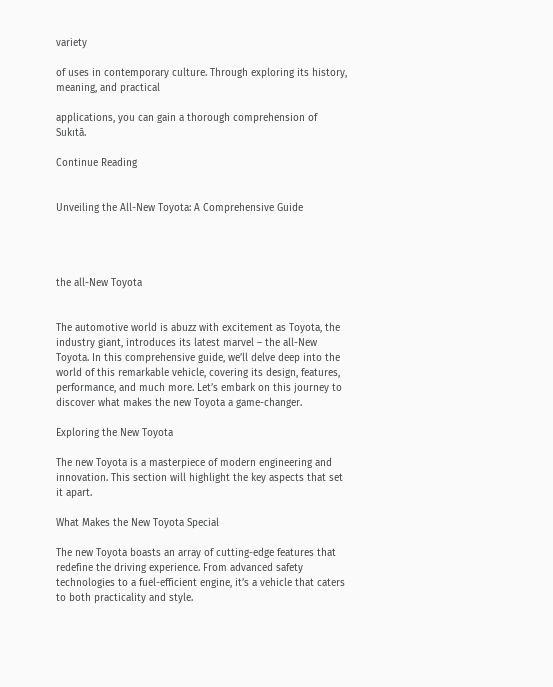variety

of uses in contemporary culture. Through exploring its history, meaning, and practical

applications, you can gain a thorough comprehension of Sukıtā.

Continue Reading


Unveiling the All-New Toyota: A Comprehensive Guide




the all-New Toyota


The automotive world is abuzz with excitement as Toyota, the industry giant, introduces its latest marvel – the all-New Toyota. In this comprehensive guide, we’ll delve deep into the world of this remarkable vehicle, covering its design, features, performance, and much more. Let’s embark on this journey to discover what makes the new Toyota a game-changer.

Exploring the New Toyota

The new Toyota is a masterpiece of modern engineering and innovation. This section will highlight the key aspects that set it apart.

What Makes the New Toyota Special

The new Toyota boasts an array of cutting-edge features that redefine the driving experience. From advanced safety technologies to a fuel-efficient engine, it’s a vehicle that caters to both practicality and style.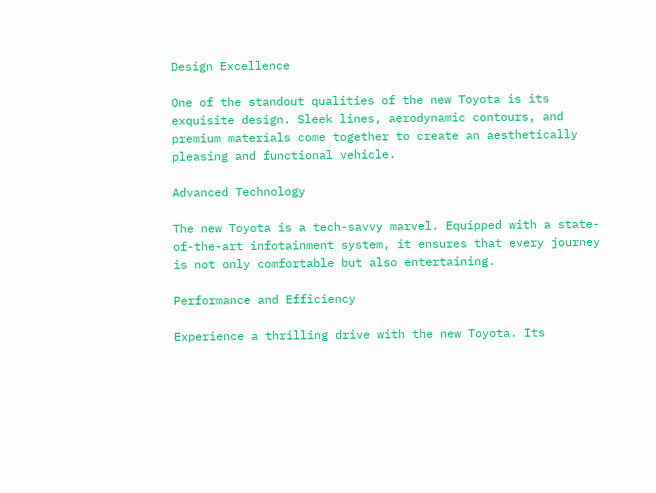Design Excellence

One of the standout qualities of the new Toyota is its exquisite design. Sleek lines, aerodynamic contours, and premium materials come together to create an aesthetically pleasing and functional vehicle.

Advanced Technology

The new Toyota is a tech-savvy marvel. Equipped with a state-of-the-art infotainment system, it ensures that every journey is not only comfortable but also entertaining.

Performance and Efficiency

Experience a thrilling drive with the new Toyota. Its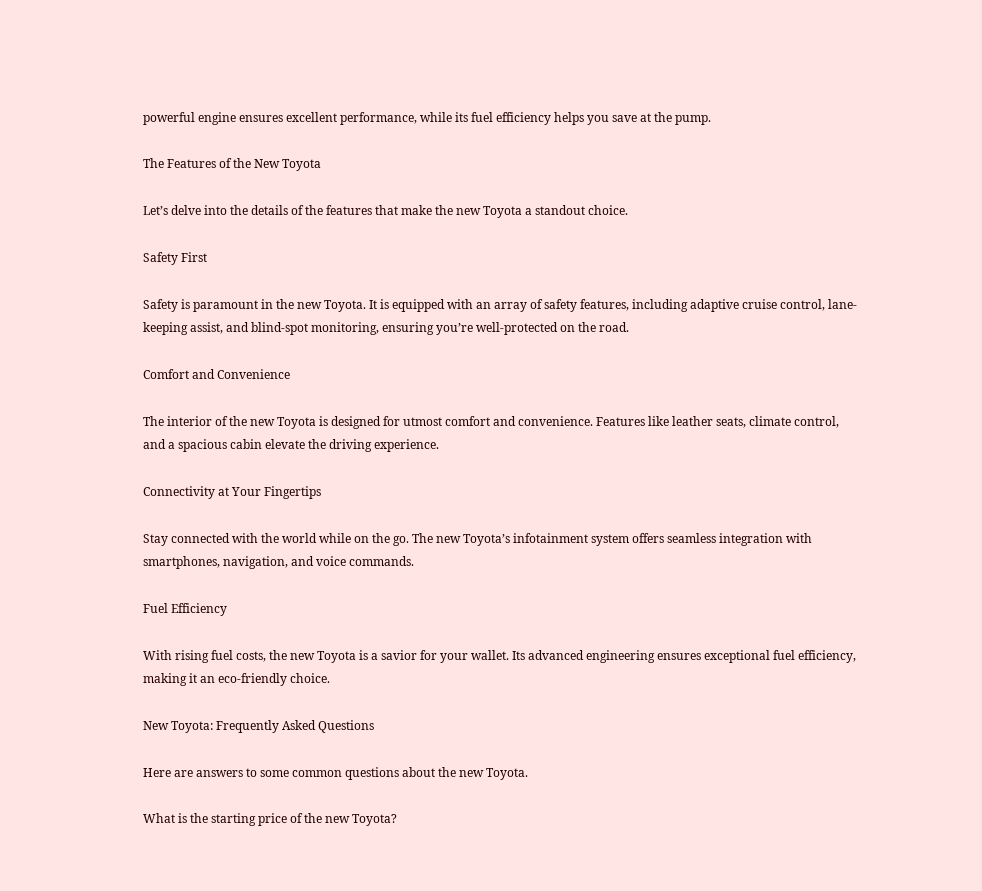powerful engine ensures excellent performance, while its fuel efficiency helps you save at the pump.

The Features of the New Toyota

Let’s delve into the details of the features that make the new Toyota a standout choice.

Safety First

Safety is paramount in the new Toyota. It is equipped with an array of safety features, including adaptive cruise control, lane-keeping assist, and blind-spot monitoring, ensuring you’re well-protected on the road.

Comfort and Convenience

The interior of the new Toyota is designed for utmost comfort and convenience. Features like leather seats, climate control, and a spacious cabin elevate the driving experience.

Connectivity at Your Fingertips

Stay connected with the world while on the go. The new Toyota’s infotainment system offers seamless integration with smartphones, navigation, and voice commands.

Fuel Efficiency

With rising fuel costs, the new Toyota is a savior for your wallet. Its advanced engineering ensures exceptional fuel efficiency, making it an eco-friendly choice.

New Toyota: Frequently Asked Questions

Here are answers to some common questions about the new Toyota.

What is the starting price of the new Toyota?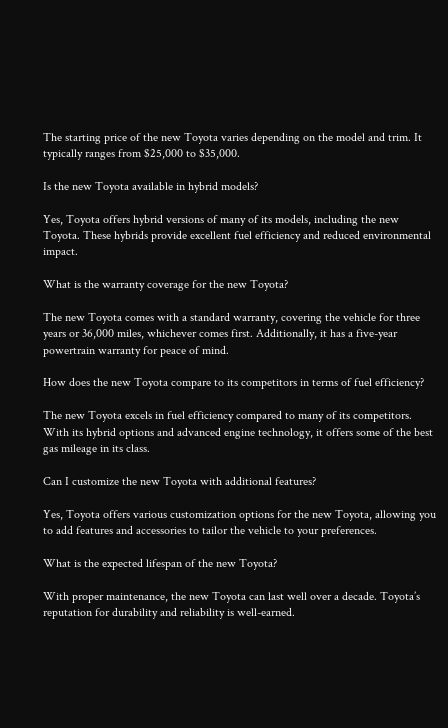The starting price of the new Toyota varies depending on the model and trim. It typically ranges from $25,000 to $35,000.

Is the new Toyota available in hybrid models?

Yes, Toyota offers hybrid versions of many of its models, including the new Toyota. These hybrids provide excellent fuel efficiency and reduced environmental impact.

What is the warranty coverage for the new Toyota?

The new Toyota comes with a standard warranty, covering the vehicle for three years or 36,000 miles, whichever comes first. Additionally, it has a five-year powertrain warranty for peace of mind.

How does the new Toyota compare to its competitors in terms of fuel efficiency?

The new Toyota excels in fuel efficiency compared to many of its competitors. With its hybrid options and advanced engine technology, it offers some of the best gas mileage in its class.

Can I customize the new Toyota with additional features?

Yes, Toyota offers various customization options for the new Toyota, allowing you to add features and accessories to tailor the vehicle to your preferences.

What is the expected lifespan of the new Toyota?

With proper maintenance, the new Toyota can last well over a decade. Toyota’s reputation for durability and reliability is well-earned.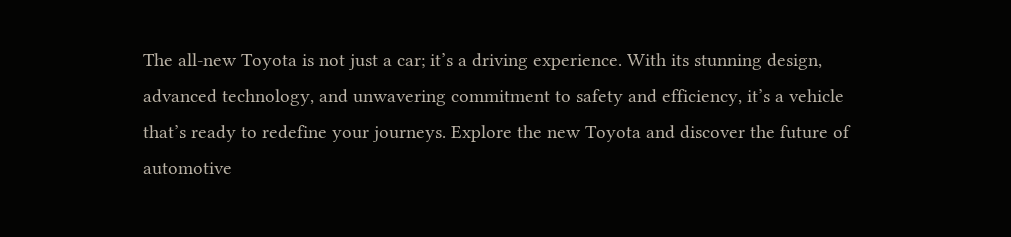The all-new Toyota is not just a car; it’s a driving experience. With its stunning design, advanced technology, and unwavering commitment to safety and efficiency, it’s a vehicle that’s ready to redefine your journeys. Explore the new Toyota and discover the future of automotive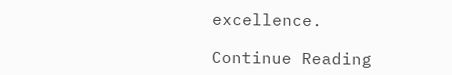excellence.

Continue Reading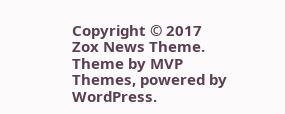Copyright © 2017 Zox News Theme. Theme by MVP Themes, powered by WordPress.